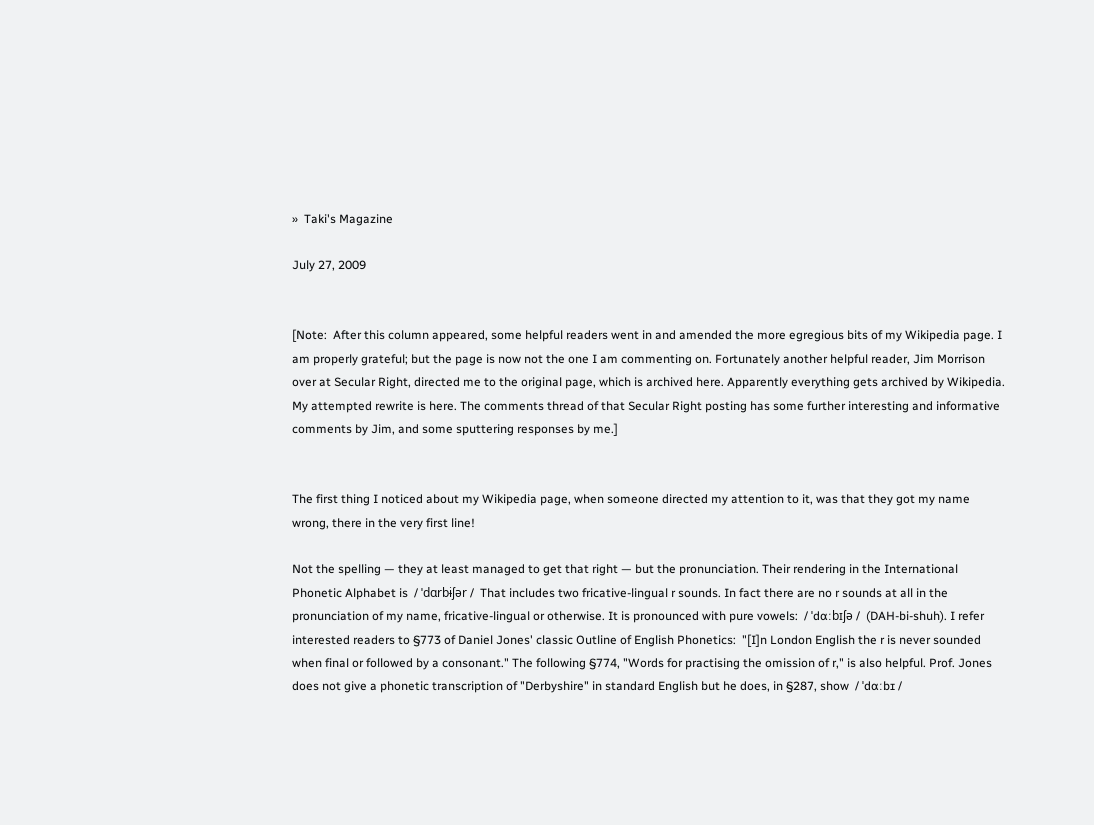»  Taki's Magazine

July 27, 2009


[Note:  After this column appeared, some helpful readers went in and amended the more egregious bits of my Wikipedia page. I am properly grateful; but the page is now not the one I am commenting on. Fortunately another helpful reader, Jim Morrison over at Secular Right, directed me to the original page, which is archived here. Apparently everything gets archived by Wikipedia. My attempted rewrite is here. The comments thread of that Secular Right posting has some further interesting and informative comments by Jim, and some sputtering responses by me.]


The first thing I noticed about my Wikipedia page, when someone directed my attention to it, was that they got my name wrong, there in the very first line!

Not the spelling — they at least managed to get that right — but the pronunciation. Their rendering in the International Phonetic Alphabet is  / ˈdɑrbɨʃər /  That includes two fricative-lingual r sounds. In fact there are no r sounds at all in the pronunciation of my name, fricative-lingual or otherwise. It is pronounced with pure vowels:  / ˈdɑːbɪʃə /  (DAH-bi-shuh). I refer interested readers to §773 of Daniel Jones' classic Outline of English Phonetics:  "[I]n London English the r is never sounded when final or followed by a consonant." The following §774, "Words for practising the omission of r," is also helpful. Prof. Jones does not give a phonetic transcription of "Derbyshire" in standard English but he does, in §287, show  / ˈdɑːbɪ /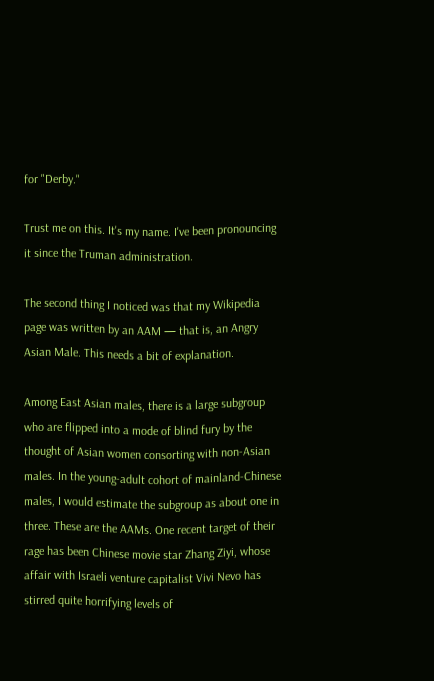for "Derby."

Trust me on this. It's my name. I've been pronouncing it since the Truman administration.

The second thing I noticed was that my Wikipedia page was written by an AAM — that is, an Angry Asian Male. This needs a bit of explanation.

Among East Asian males, there is a large subgroup who are flipped into a mode of blind fury by the thought of Asian women consorting with non-Asian males. In the young-adult cohort of mainland-Chinese males, I would estimate the subgroup as about one in three. These are the AAMs. One recent target of their rage has been Chinese movie star Zhang Ziyi, whose affair with Israeli venture capitalist Vivi Nevo has stirred quite horrifying levels of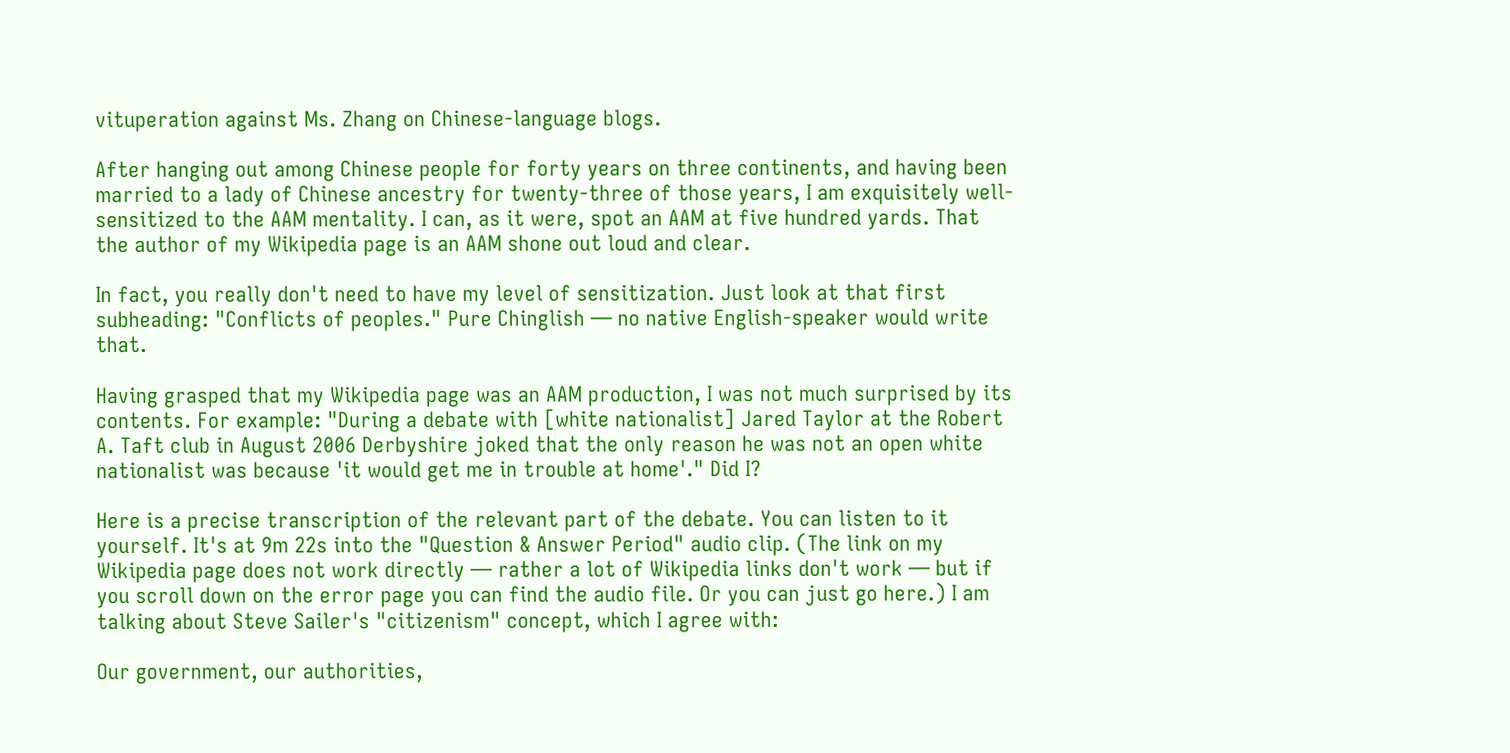vituperation against Ms. Zhang on Chinese-language blogs.

After hanging out among Chinese people for forty years on three continents, and having been married to a lady of Chinese ancestry for twenty-three of those years, I am exquisitely well-sensitized to the AAM mentality. I can, as it were, spot an AAM at five hundred yards. That the author of my Wikipedia page is an AAM shone out loud and clear.

In fact, you really don't need to have my level of sensitization. Just look at that first subheading: "Conflicts of peoples." Pure Chinglish — no native English-speaker would write that.

Having grasped that my Wikipedia page was an AAM production, I was not much surprised by its contents. For example: "During a debate with [white nationalist] Jared Taylor at the Robert A. Taft club in August 2006 Derbyshire joked that the only reason he was not an open white nationalist was because 'it would get me in trouble at home'." Did I?

Here is a precise transcription of the relevant part of the debate. You can listen to it yourself. It's at 9m 22s into the "Question & Answer Period" audio clip. (The link on my Wikipedia page does not work directly — rather a lot of Wikipedia links don't work — but if you scroll down on the error page you can find the audio file. Or you can just go here.) I am talking about Steve Sailer's "citizenism" concept, which I agree with:

Our government, our authorities,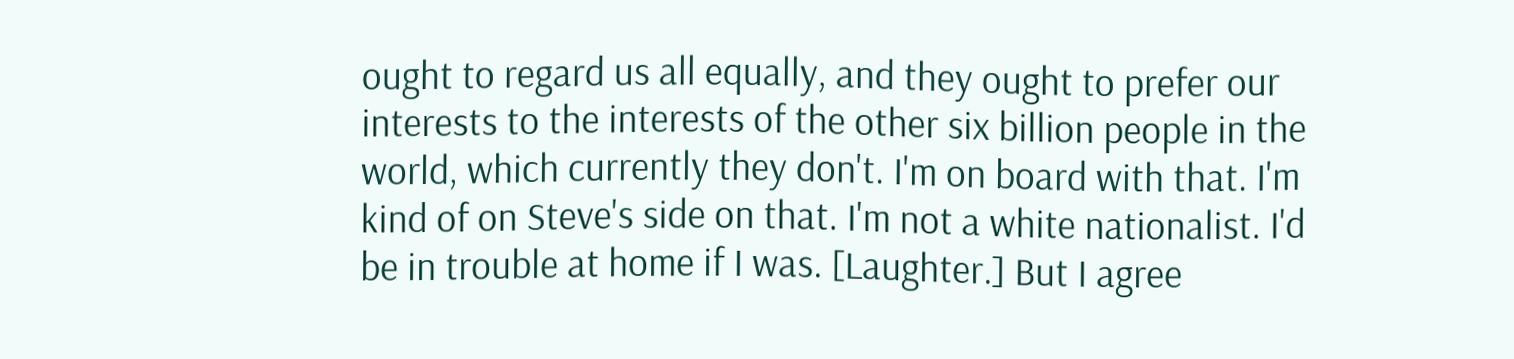ought to regard us all equally, and they ought to prefer our interests to the interests of the other six billion people in the world, which currently they don't. I'm on board with that. I'm kind of on Steve's side on that. I'm not a white nationalist. I'd be in trouble at home if I was. [Laughter.] But I agree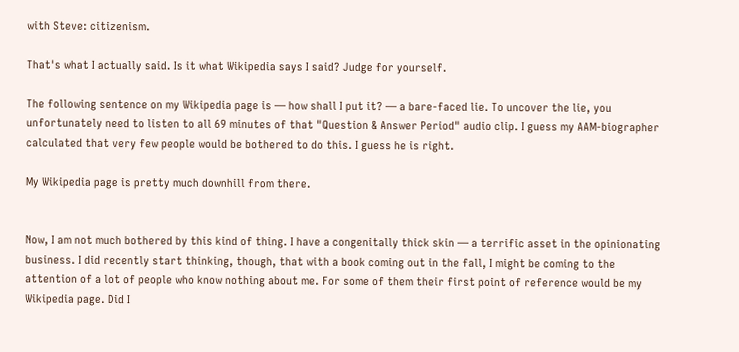with Steve: citizenism.

That's what I actually said. Is it what Wikipedia says I said? Judge for yourself.

The following sentence on my Wikipedia page is — how shall I put it? — a bare-faced lie. To uncover the lie, you unfortunately need to listen to all 69 minutes of that "Question & Answer Period" audio clip. I guess my AAM-biographer calculated that very few people would be bothered to do this. I guess he is right.

My Wikipedia page is pretty much downhill from there.


Now, I am not much bothered by this kind of thing. I have a congenitally thick skin — a terrific asset in the opinionating business. I did recently start thinking, though, that with a book coming out in the fall, I might be coming to the attention of a lot of people who know nothing about me. For some of them their first point of reference would be my Wikipedia page. Did I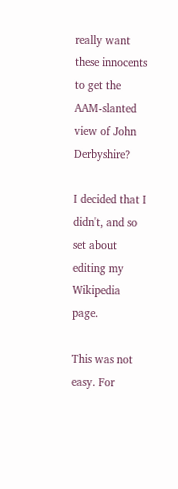really want these innocents to get the AAM-slanted view of John Derbyshire?

I decided that I didn't, and so set about editing my Wikipedia page.

This was not easy. For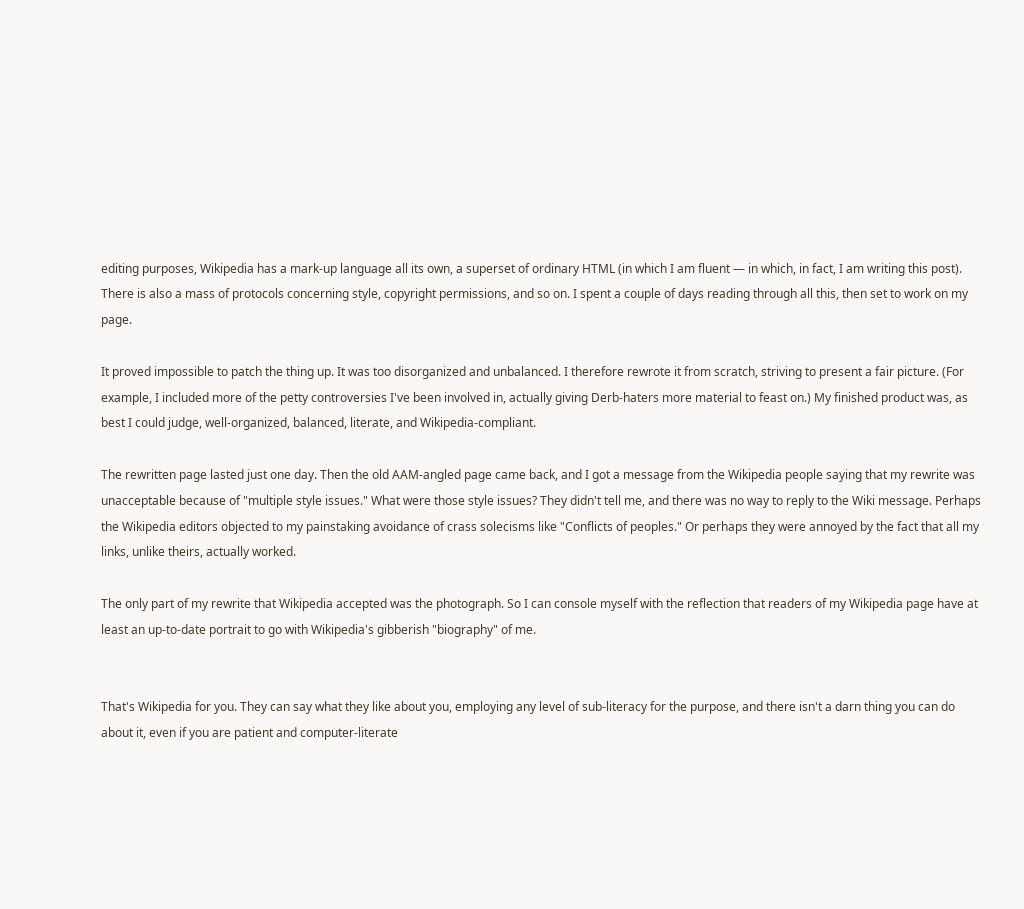editing purposes, Wikipedia has a mark-up language all its own, a superset of ordinary HTML (in which I am fluent — in which, in fact, I am writing this post). There is also a mass of protocols concerning style, copyright permissions, and so on. I spent a couple of days reading through all this, then set to work on my page.

It proved impossible to patch the thing up. It was too disorganized and unbalanced. I therefore rewrote it from scratch, striving to present a fair picture. (For example, I included more of the petty controversies I've been involved in, actually giving Derb-haters more material to feast on.) My finished product was, as best I could judge, well-organized, balanced, literate, and Wikipedia-compliant.

The rewritten page lasted just one day. Then the old AAM-angled page came back, and I got a message from the Wikipedia people saying that my rewrite was unacceptable because of "multiple style issues." What were those style issues? They didn't tell me, and there was no way to reply to the Wiki message. Perhaps the Wikipedia editors objected to my painstaking avoidance of crass solecisms like "Conflicts of peoples." Or perhaps they were annoyed by the fact that all my links, unlike theirs, actually worked.

The only part of my rewrite that Wikipedia accepted was the photograph. So I can console myself with the reflection that readers of my Wikipedia page have at least an up-to-date portrait to go with Wikipedia's gibberish "biography" of me.


That's Wikipedia for you. They can say what they like about you, employing any level of sub-literacy for the purpose, and there isn't a darn thing you can do about it, even if you are patient and computer-literate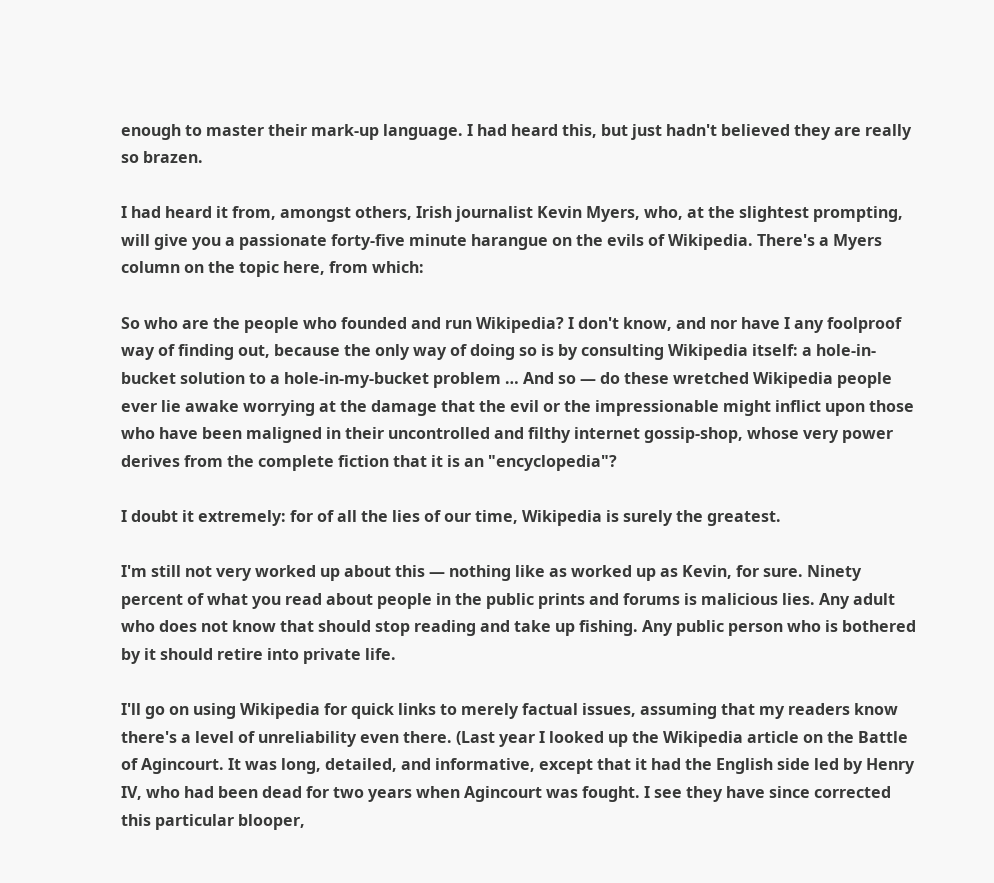enough to master their mark-up language. I had heard this, but just hadn't believed they are really so brazen.

I had heard it from, amongst others, Irish journalist Kevin Myers, who, at the slightest prompting, will give you a passionate forty-five minute harangue on the evils of Wikipedia. There's a Myers column on the topic here, from which:

So who are the people who founded and run Wikipedia? I don't know, and nor have I any foolproof way of finding out, because the only way of doing so is by consulting Wikipedia itself: a hole-in-bucket solution to a hole-in-my-bucket problem … And so — do these wretched Wikipedia people ever lie awake worrying at the damage that the evil or the impressionable might inflict upon those who have been maligned in their uncontrolled and filthy internet gossip-shop, whose very power derives from the complete fiction that it is an "encyclopedia"?

I doubt it extremely: for of all the lies of our time, Wikipedia is surely the greatest.

I'm still not very worked up about this — nothing like as worked up as Kevin, for sure. Ninety percent of what you read about people in the public prints and forums is malicious lies. Any adult who does not know that should stop reading and take up fishing. Any public person who is bothered by it should retire into private life.

I'll go on using Wikipedia for quick links to merely factual issues, assuming that my readers know there's a level of unreliability even there. (Last year I looked up the Wikipedia article on the Battle of Agincourt. It was long, detailed, and informative, except that it had the English side led by Henry IV, who had been dead for two years when Agincourt was fought. I see they have since corrected this particular blooper,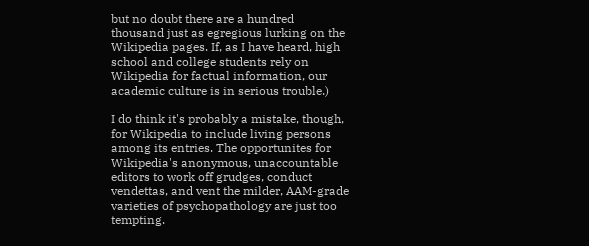but no doubt there are a hundred thousand just as egregious lurking on the Wikipedia pages. If, as I have heard, high school and college students rely on Wikipedia for factual information, our academic culture is in serious trouble.)

I do think it's probably a mistake, though, for Wikipedia to include living persons among its entries. The opportunites for Wikipedia's anonymous, unaccountable editors to work off grudges, conduct vendettas, and vent the milder, AAM-grade varieties of psychopathology are just too tempting.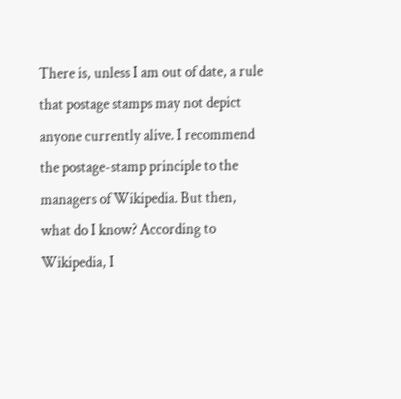There is, unless I am out of date, a rule that postage stamps may not depict anyone currently alive. I recommend the postage-stamp principle to the managers of Wikipedia. But then, what do I know? According to Wikipedia, I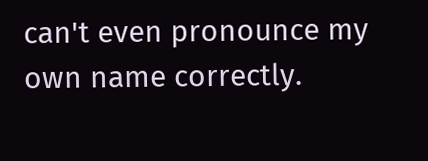can't even pronounce my own name correctly.